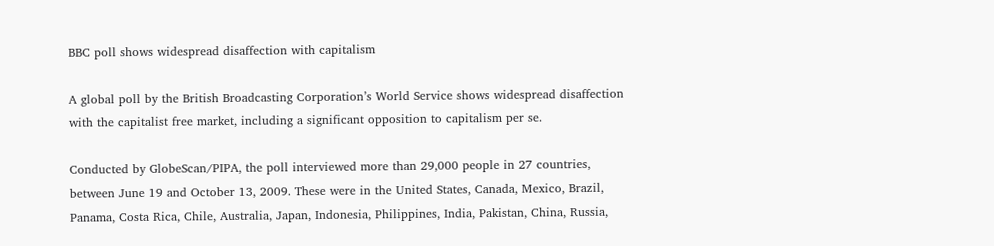BBC poll shows widespread disaffection with capitalism

A global poll by the British Broadcasting Corporation’s World Service shows widespread disaffection with the capitalist free market, including a significant opposition to capitalism per se.

Conducted by GlobeScan/PIPA, the poll interviewed more than 29,000 people in 27 countries, between June 19 and October 13, 2009. These were in the United States, Canada, Mexico, Brazil, Panama, Costa Rica, Chile, Australia, Japan, Indonesia, Philippines, India, Pakistan, China, Russia,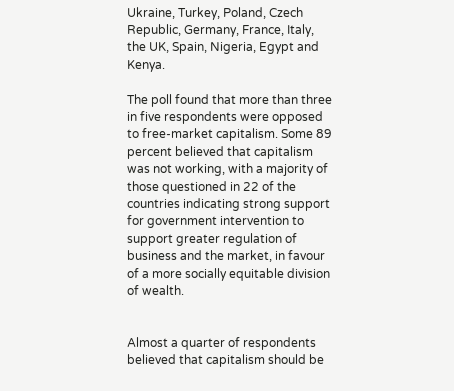Ukraine, Turkey, Poland, Czech Republic, Germany, France, Italy, the UK, Spain, Nigeria, Egypt and Kenya.

The poll found that more than three in five respondents were opposed to free-market capitalism. Some 89 percent believed that capitalism was not working, with a majority of those questioned in 22 of the countries indicating strong support for government intervention to support greater regulation of business and the market, in favour of a more socially equitable division of wealth.


Almost a quarter of respondents believed that capitalism should be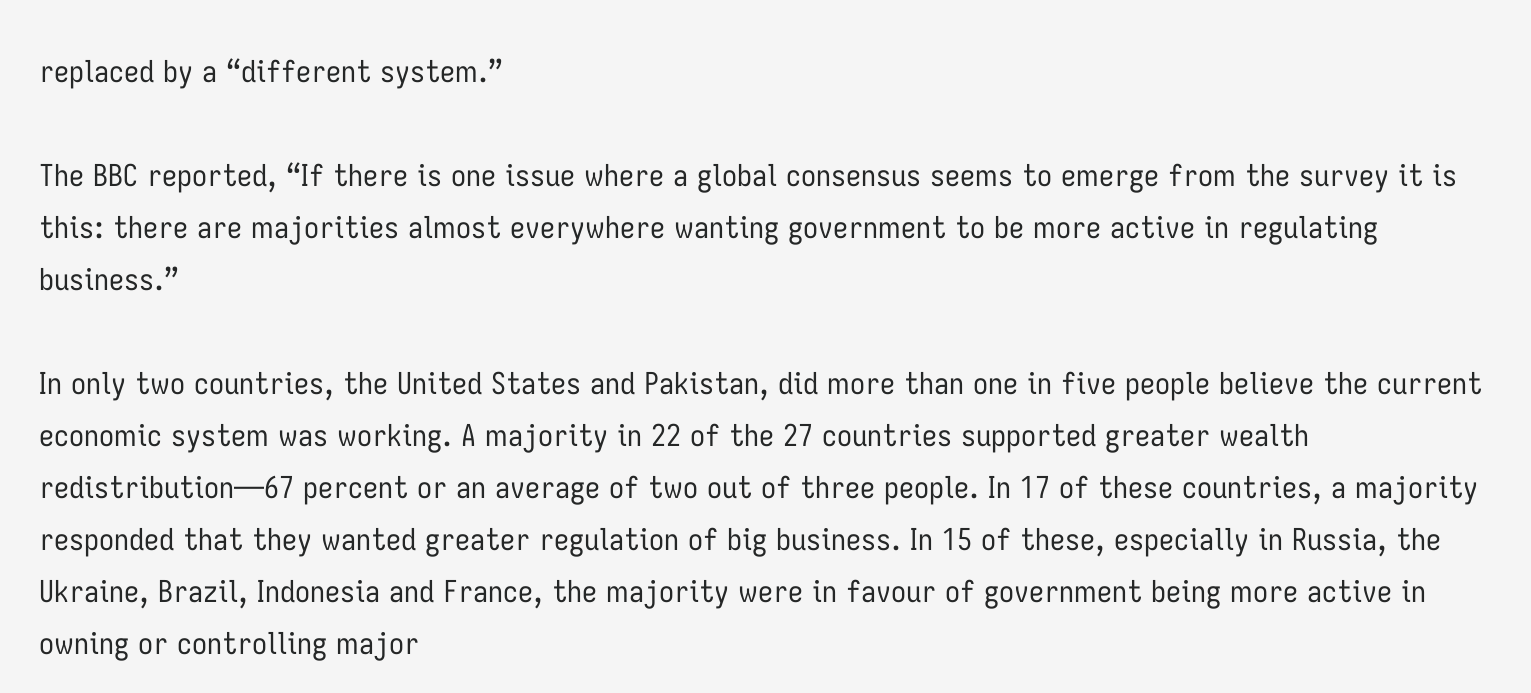replaced by a “different system.”

The BBC reported, “If there is one issue where a global consensus seems to emerge from the survey it is this: there are majorities almost everywhere wanting government to be more active in regulating business.”

In only two countries, the United States and Pakistan, did more than one in five people believe the current economic system was working. A majority in 22 of the 27 countries supported greater wealth redistribution—67 percent or an average of two out of three people. In 17 of these countries, a majority responded that they wanted greater regulation of big business. In 15 of these, especially in Russia, the Ukraine, Brazil, Indonesia and France, the majority were in favour of government being more active in owning or controlling major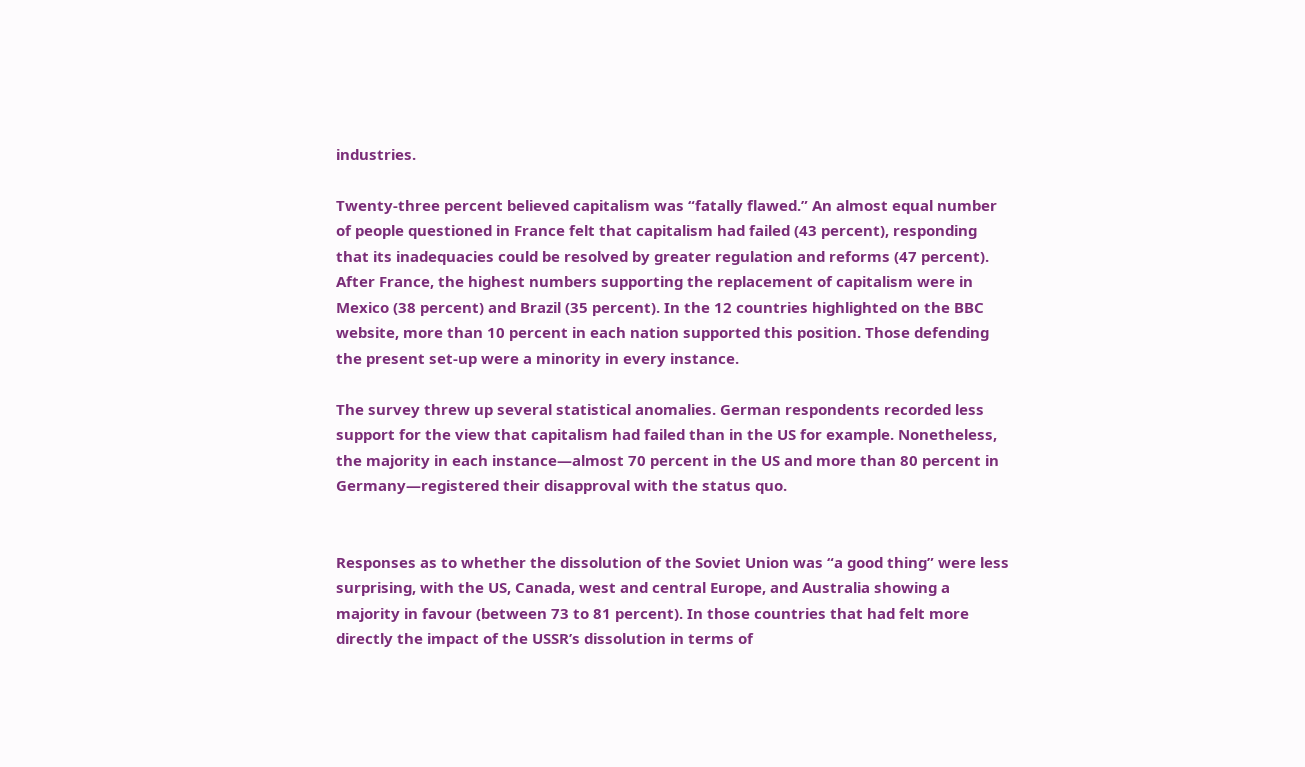industries.

Twenty-three percent believed capitalism was “fatally flawed.” An almost equal number of people questioned in France felt that capitalism had failed (43 percent), responding that its inadequacies could be resolved by greater regulation and reforms (47 percent). After France, the highest numbers supporting the replacement of capitalism were in Mexico (38 percent) and Brazil (35 percent). In the 12 countries highlighted on the BBC website, more than 10 percent in each nation supported this position. Those defending the present set-up were a minority in every instance.

The survey threw up several statistical anomalies. German respondents recorded less support for the view that capitalism had failed than in the US for example. Nonetheless, the majority in each instance—almost 70 percent in the US and more than 80 percent in Germany—registered their disapproval with the status quo.


Responses as to whether the dissolution of the Soviet Union was “a good thing” were less surprising, with the US, Canada, west and central Europe, and Australia showing a majority in favour (between 73 to 81 percent). In those countries that had felt more directly the impact of the USSR’s dissolution in terms of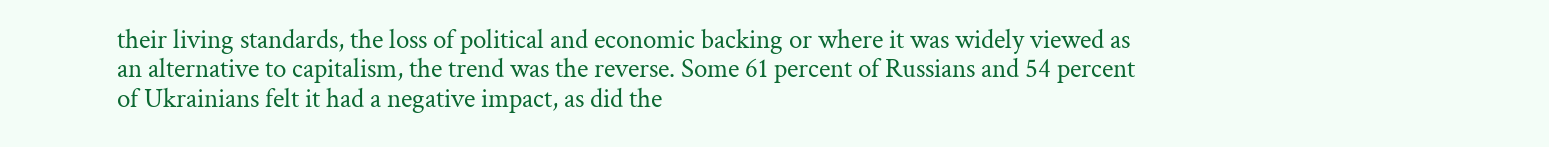their living standards, the loss of political and economic backing or where it was widely viewed as an alternative to capitalism, the trend was the reverse. Some 61 percent of Russians and 54 percent of Ukrainians felt it had a negative impact, as did the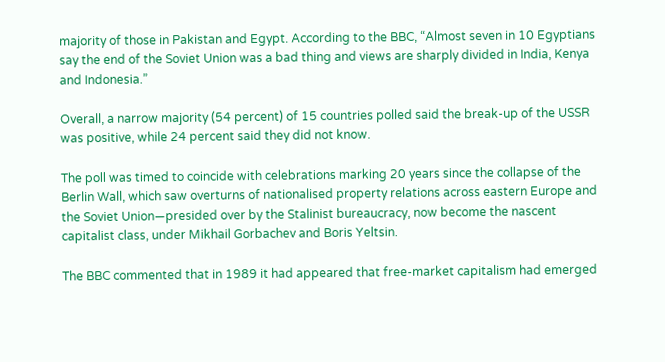majority of those in Pakistan and Egypt. According to the BBC, “Almost seven in 10 Egyptians say the end of the Soviet Union was a bad thing and views are sharply divided in India, Kenya and Indonesia.”

Overall, a narrow majority (54 percent) of 15 countries polled said the break-up of the USSR was positive, while 24 percent said they did not know.

The poll was timed to coincide with celebrations marking 20 years since the collapse of the Berlin Wall, which saw overturns of nationalised property relations across eastern Europe and the Soviet Union—presided over by the Stalinist bureaucracy, now become the nascent capitalist class, under Mikhail Gorbachev and Boris Yeltsin.

The BBC commented that in 1989 it had appeared that free-market capitalism had emerged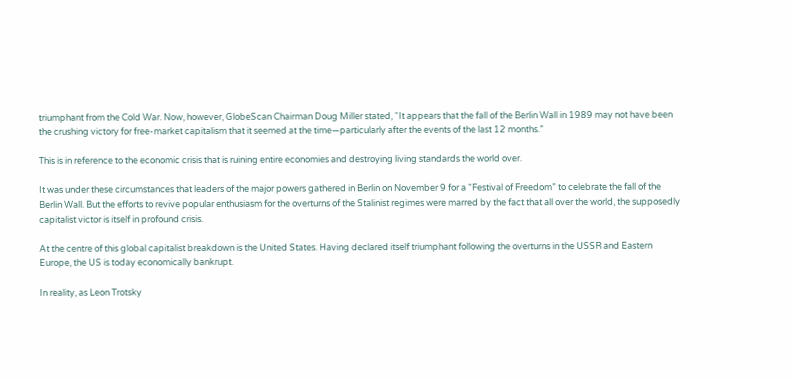triumphant from the Cold War. Now, however, GlobeScan Chairman Doug Miller stated, “It appears that the fall of the Berlin Wall in 1989 may not have been the crushing victory for free-market capitalism that it seemed at the time—particularly after the events of the last 12 months.”

This is in reference to the economic crisis that is ruining entire economies and destroying living standards the world over.

It was under these circumstances that leaders of the major powers gathered in Berlin on November 9 for a “Festival of Freedom” to celebrate the fall of the Berlin Wall. But the efforts to revive popular enthusiasm for the overturns of the Stalinist regimes were marred by the fact that all over the world, the supposedly capitalist victor is itself in profound crisis.

At the centre of this global capitalist breakdown is the United States. Having declared itself triumphant following the overturns in the USSR and Eastern Europe, the US is today economically bankrupt.

In reality, as Leon Trotsky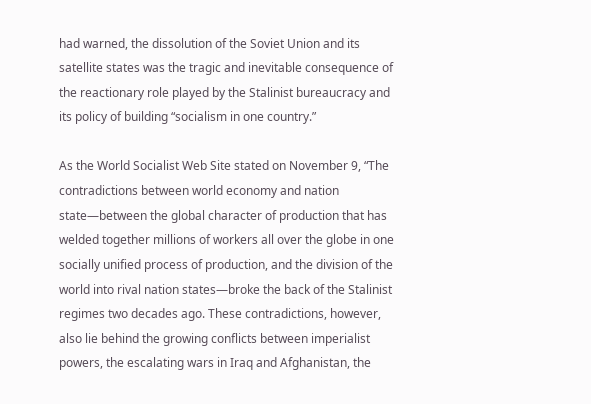had warned, the dissolution of the Soviet Union and its satellite states was the tragic and inevitable consequence of the reactionary role played by the Stalinist bureaucracy and its policy of building “socialism in one country.”

As the World Socialist Web Site stated on November 9, “The contradictions between world economy and nation state—between the global character of production that has welded together millions of workers all over the globe in one socially unified process of production, and the division of the world into rival nation states—broke the back of the Stalinist regimes two decades ago. These contradictions, however, also lie behind the growing conflicts between imperialist powers, the escalating wars in Iraq and Afghanistan, the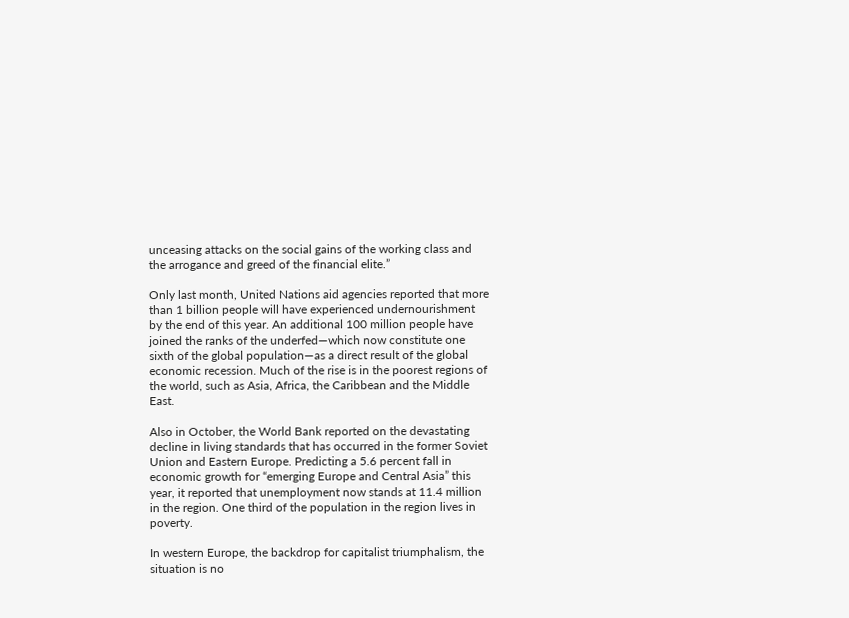unceasing attacks on the social gains of the working class and the arrogance and greed of the financial elite.”

Only last month, United Nations aid agencies reported that more than 1 billion people will have experienced undernourishment by the end of this year. An additional 100 million people have joined the ranks of the underfed—which now constitute one sixth of the global population—as a direct result of the global economic recession. Much of the rise is in the poorest regions of the world, such as Asia, Africa, the Caribbean and the Middle East.

Also in October, the World Bank reported on the devastating decline in living standards that has occurred in the former Soviet Union and Eastern Europe. Predicting a 5.6 percent fall in economic growth for “emerging Europe and Central Asia” this year, it reported that unemployment now stands at 11.4 million in the region. One third of the population in the region lives in poverty.

In western Europe, the backdrop for capitalist triumphalism, the situation is no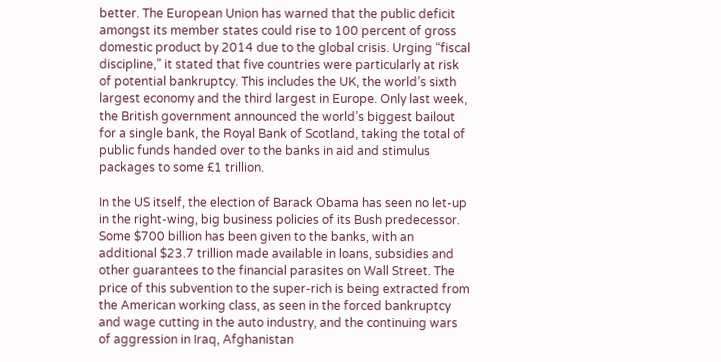better. The European Union has warned that the public deficit amongst its member states could rise to 100 percent of gross domestic product by 2014 due to the global crisis. Urging “fiscal discipline,” it stated that five countries were particularly at risk of potential bankruptcy. This includes the UK, the world’s sixth largest economy and the third largest in Europe. Only last week, the British government announced the world’s biggest bailout for a single bank, the Royal Bank of Scotland, taking the total of public funds handed over to the banks in aid and stimulus packages to some £1 trillion.

In the US itself, the election of Barack Obama has seen no let-up in the right-wing, big business policies of its Bush predecessor. Some $700 billion has been given to the banks, with an additional $23.7 trillion made available in loans, subsidies and other guarantees to the financial parasites on Wall Street. The price of this subvention to the super-rich is being extracted from the American working class, as seen in the forced bankruptcy and wage cutting in the auto industry, and the continuing wars of aggression in Iraq, Afghanistan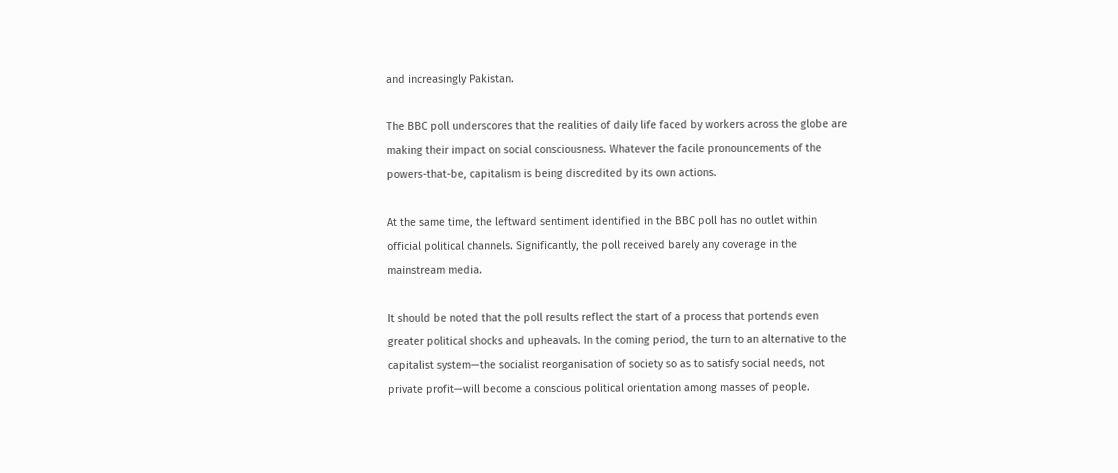and increasingly Pakistan.

The BBC poll underscores that the realities of daily life faced by workers across the globe are making their impact on social consciousness. Whatever the facile pronouncements of the powers-that-be, capitalism is being discredited by its own actions.

At the same time, the leftward sentiment identified in the BBC poll has no outlet within official political channels. Significantly, the poll received barely any coverage in the mainstream media.

It should be noted that the poll results reflect the start of a process that portends even greater political shocks and upheavals. In the coming period, the turn to an alternative to the capitalist system—the socialist reorganisation of society so as to satisfy social needs, not private profit—will become a conscious political orientation among masses of people.